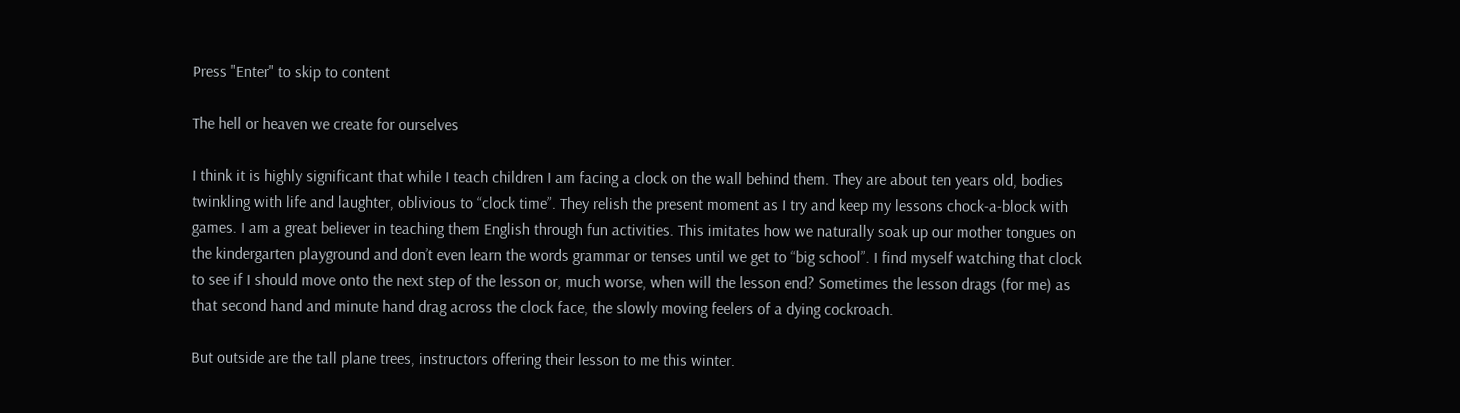Press "Enter" to skip to content

The hell or heaven we create for ourselves

I think it is highly significant that while I teach children I am facing a clock on the wall behind them. They are about ten years old, bodies twinkling with life and laughter, oblivious to “clock time”. They relish the present moment as I try and keep my lessons chock-a-block with games. I am a great believer in teaching them English through fun activities. This imitates how we naturally soak up our mother tongues on the kindergarten playground and don’t even learn the words grammar or tenses until we get to “big school”. I find myself watching that clock to see if I should move onto the next step of the lesson or, much worse, when will the lesson end? Sometimes the lesson drags (for me) as that second hand and minute hand drag across the clock face, the slowly moving feelers of a dying cockroach.

But outside are the tall plane trees, instructors offering their lesson to me this winter.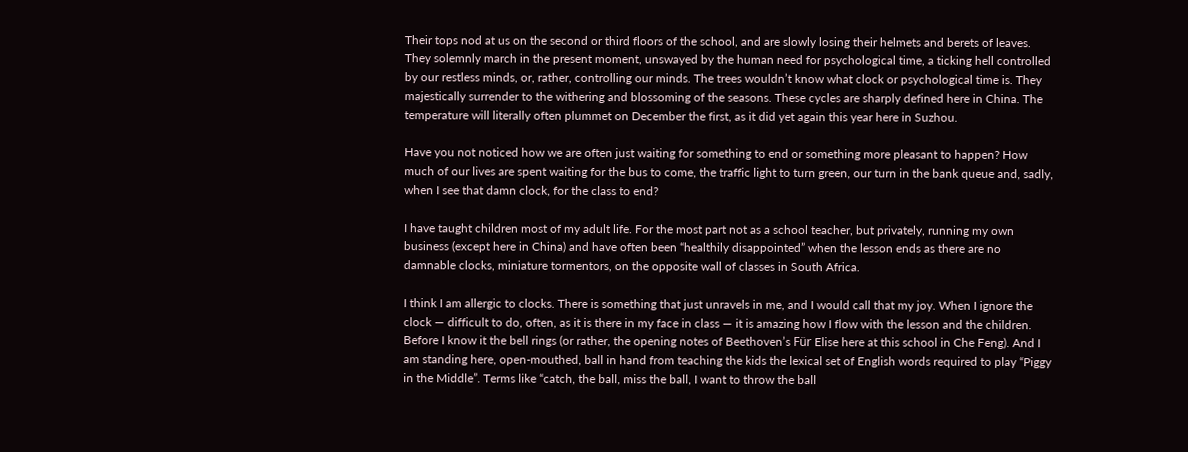Their tops nod at us on the second or third floors of the school, and are slowly losing their helmets and berets of leaves. They solemnly march in the present moment, unswayed by the human need for psychological time, a ticking hell controlled by our restless minds, or, rather, controlling our minds. The trees wouldn’t know what clock or psychological time is. They majestically surrender to the withering and blossoming of the seasons. These cycles are sharply defined here in China. The temperature will literally often plummet on December the first, as it did yet again this year here in Suzhou.

Have you not noticed how we are often just waiting for something to end or something more pleasant to happen? How much of our lives are spent waiting for the bus to come, the traffic light to turn green, our turn in the bank queue and, sadly, when I see that damn clock, for the class to end?

I have taught children most of my adult life. For the most part not as a school teacher, but privately, running my own business (except here in China) and have often been “healthily disappointed” when the lesson ends as there are no damnable clocks, miniature tormentors, on the opposite wall of classes in South Africa.

I think I am allergic to clocks. There is something that just unravels in me, and I would call that my joy. When I ignore the clock — difficult to do, often, as it is there in my face in class — it is amazing how I flow with the lesson and the children. Before I know it the bell rings (or rather, the opening notes of Beethoven’s Für Elise here at this school in Che Feng). And I am standing here, open-mouthed, ball in hand from teaching the kids the lexical set of English words required to play “Piggy in the Middle”. Terms like “catch, the ball, miss the ball, I want to throw the ball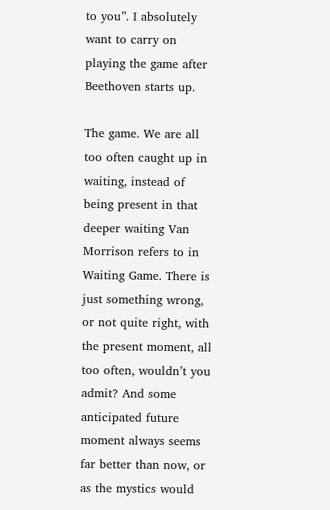to you”. I absolutely want to carry on playing the game after Beethoven starts up.

The game. We are all too often caught up in waiting, instead of being present in that deeper waiting Van Morrison refers to in Waiting Game. There is just something wrong, or not quite right, with the present moment, all too often, wouldn’t you admit? And some anticipated future moment always seems far better than now, or as the mystics would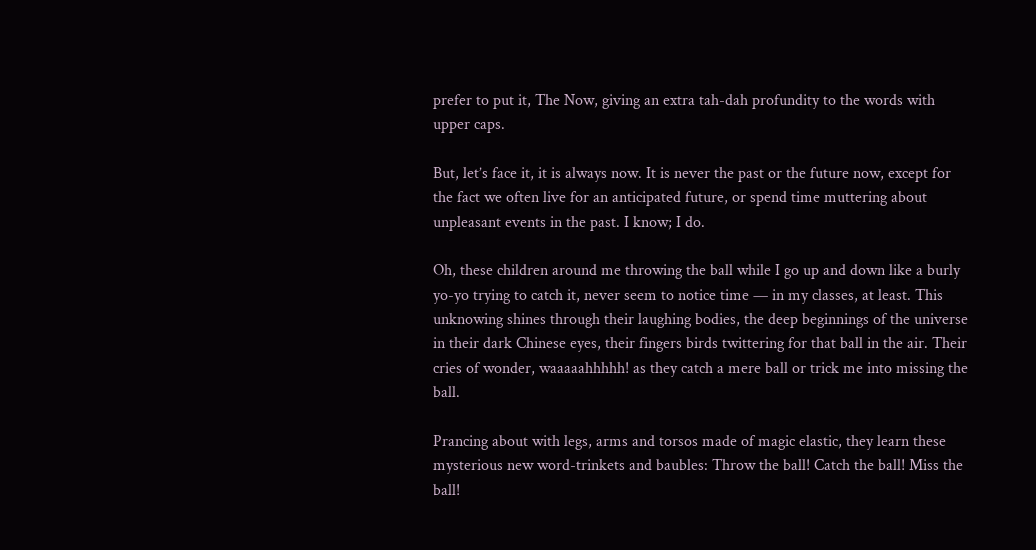prefer to put it, The Now, giving an extra tah-dah profundity to the words with upper caps.

But, let’s face it, it is always now. It is never the past or the future now, except for the fact we often live for an anticipated future, or spend time muttering about unpleasant events in the past. I know; I do.

Oh, these children around me throwing the ball while I go up and down like a burly yo-yo trying to catch it, never seem to notice time — in my classes, at least. This unknowing shines through their laughing bodies, the deep beginnings of the universe in their dark Chinese eyes, their fingers birds twittering for that ball in the air. Their cries of wonder, waaaaahhhhh! as they catch a mere ball or trick me into missing the ball.

Prancing about with legs, arms and torsos made of magic elastic, they learn these mysterious new word-trinkets and baubles: Throw the ball! Catch the ball! Miss the ball!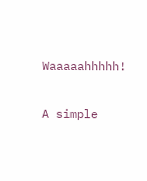Waaaaahhhhh!

A simple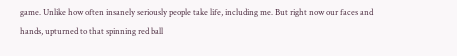game. Unlike how often insanely seriously people take life, including me. But right now our faces and hands, upturned to that spinning red ball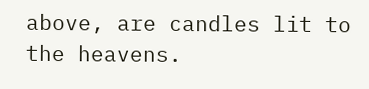above, are candles lit to the heavens.